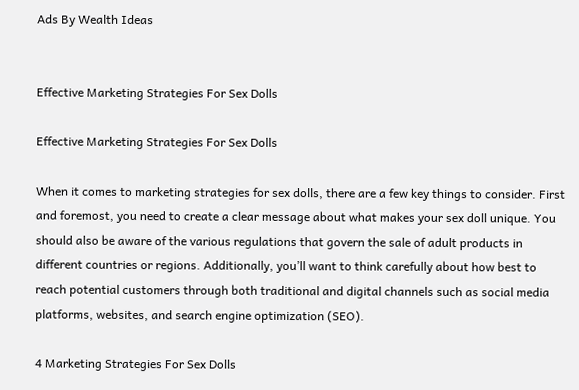Ads By Wealth Ideas


Effective Marketing Strategies For Sex Dolls

Effective Marketing Strategies For Sex Dolls

When it comes to marketing strategies for sex dolls, there are a few key things to consider. First and foremost, you need to create a clear message about what makes your sex doll unique. You should also be aware of the various regulations that govern the sale of adult products in different countries or regions. Additionally, you’ll want to think carefully about how best to reach potential customers through both traditional and digital channels such as social media platforms, websites, and search engine optimization (SEO).

4 Marketing Strategies For Sex Dolls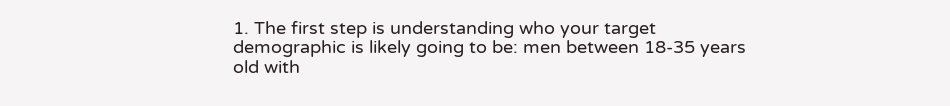1. The first step is understanding who your target demographic is likely going to be: men between 18-35 years old with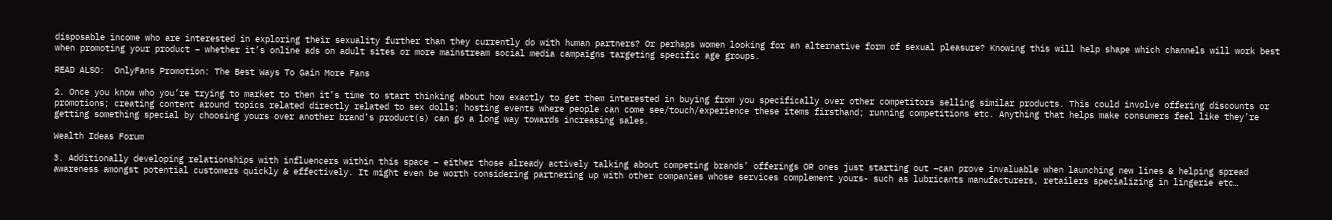disposable income who are interested in exploring their sexuality further than they currently do with human partners? Or perhaps women looking for an alternative form of sexual pleasure? Knowing this will help shape which channels will work best when promoting your product – whether it’s online ads on adult sites or more mainstream social media campaigns targeting specific age groups.

READ ALSO:  OnlyFans Promotion: The Best Ways To Gain More Fans

2. Once you know who you’re trying to market to then it’s time to start thinking about how exactly to get them interested in buying from you specifically over other competitors selling similar products. This could involve offering discounts or promotions; creating content around topics related directly related to sex dolls; hosting events where people can come see/touch/experience these items firsthand; running competitions etc. Anything that helps make consumers feel like they’re getting something special by choosing yours over another brand’s product(s) can go a long way towards increasing sales.

Wealth Ideas Forum

3. Additionally developing relationships with influencers within this space – either those already actively talking about competing brands’ offerings OR ones just starting out –can prove invaluable when launching new lines & helping spread awareness amongst potential customers quickly & effectively. It might even be worth considering partnering up with other companies whose services complement yours- such as lubricants manufacturers, retailers specializing in lingerie etc…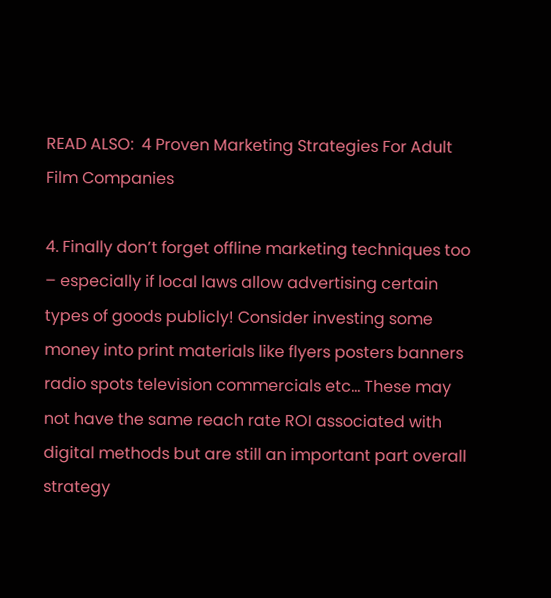READ ALSO:  4 Proven Marketing Strategies For Adult Film Companies

4. Finally don’t forget offline marketing techniques too – especially if local laws allow advertising certain types of goods publicly! Consider investing some money into print materials like flyers posters banners radio spots television commercials etc… These may not have the same reach rate ROI associated with digital methods but are still an important part overall strategy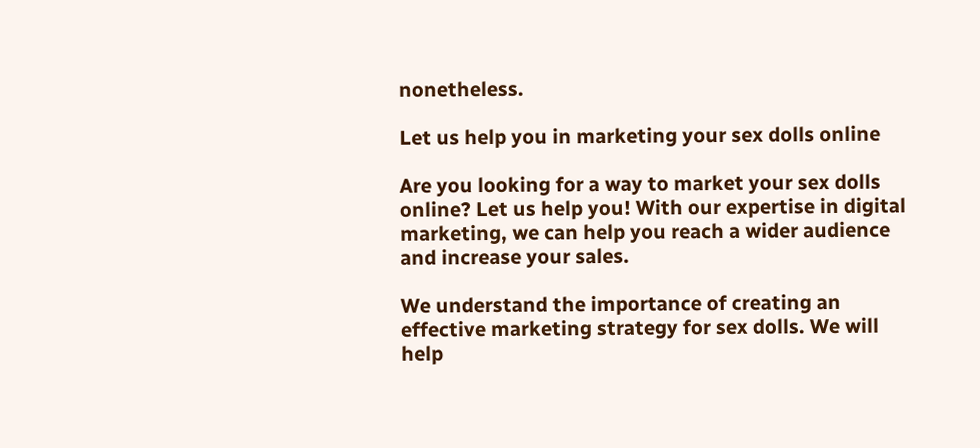nonetheless.

Let us help you in marketing your sex dolls online

Are you looking for a way to market your sex dolls online? Let us help you! With our expertise in digital marketing, we can help you reach a wider audience and increase your sales.

We understand the importance of creating an effective marketing strategy for sex dolls. We will help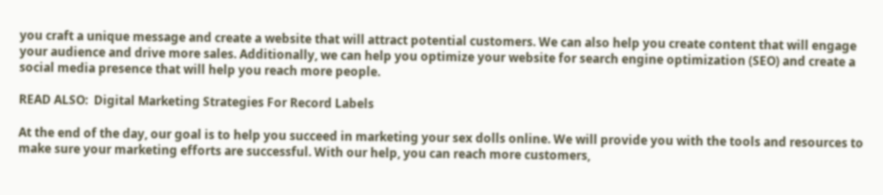you craft a unique message and create a website that will attract potential customers. We can also help you create content that will engage your audience and drive more sales. Additionally, we can help you optimize your website for search engine optimization (SEO) and create a social media presence that will help you reach more people.

READ ALSO:  Digital Marketing Strategies For Record Labels

At the end of the day, our goal is to help you succeed in marketing your sex dolls online. We will provide you with the tools and resources to make sure your marketing efforts are successful. With our help, you can reach more customers,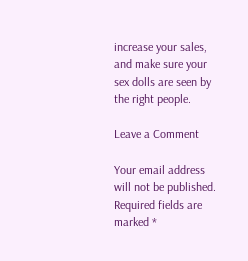increase your sales, and make sure your sex dolls are seen by the right people.

Leave a Comment

Your email address will not be published. Required fields are marked *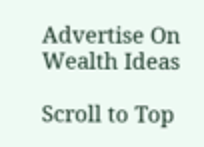Advertise On Wealth Ideas

Scroll to Top